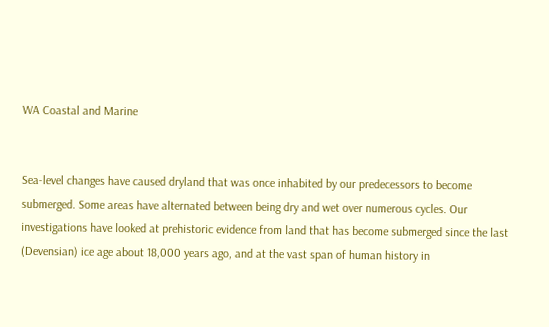WA Coastal and Marine


Sea-level changes have caused dryland that was once inhabited by our predecessors to become submerged. Some areas have alternated between being dry and wet over numerous cycles. Our investigations have looked at prehistoric evidence from land that has become submerged since the last (Devensian) ice age about 18,000 years ago, and at the vast span of human history in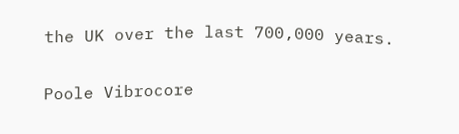the UK over the last 700,000 years.

Poole Vibrocore